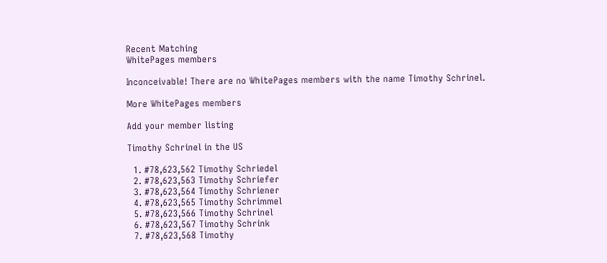Recent Matching
WhitePages members

Inconceivable! There are no WhitePages members with the name Timothy Schrinel.

More WhitePages members

Add your member listing

Timothy Schrinel in the US

  1. #78,623,562 Timothy Schriedel
  2. #78,623,563 Timothy Schriefer
  3. #78,623,564 Timothy Schriener
  4. #78,623,565 Timothy Schrimmel
  5. #78,623,566 Timothy Schrinel
  6. #78,623,567 Timothy Schrink
  7. #78,623,568 Timothy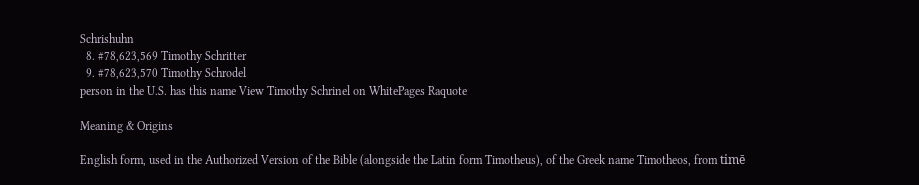Schrishuhn
  8. #78,623,569 Timothy Schritter
  9. #78,623,570 Timothy Schrodel
person in the U.S. has this name View Timothy Schrinel on WhitePages Raquote

Meaning & Origins

English form, used in the Authorized Version of the Bible (alongside the Latin form Timotheus), of the Greek name Timotheos, from timē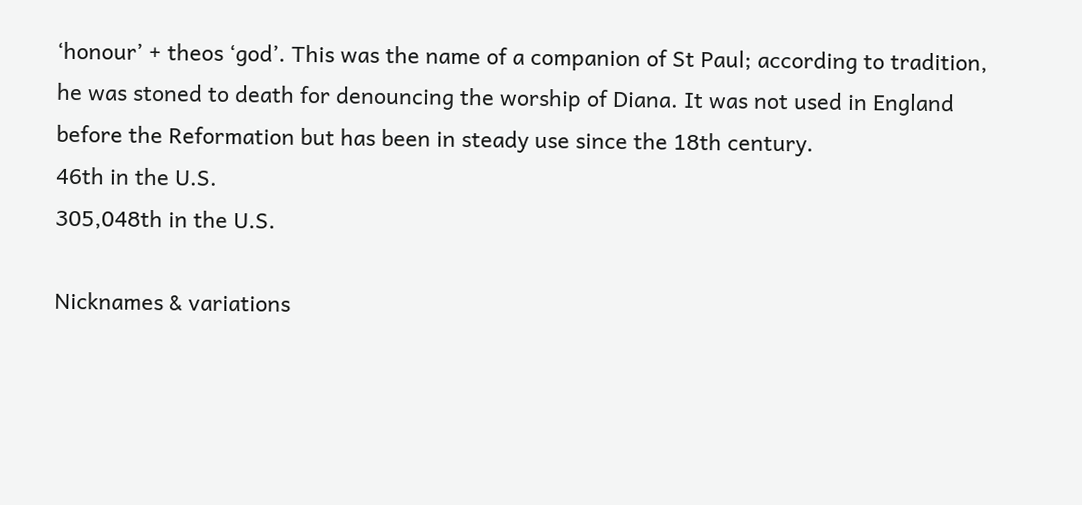‘honour’ + theos ‘god’. This was the name of a companion of St Paul; according to tradition, he was stoned to death for denouncing the worship of Diana. It was not used in England before the Reformation but has been in steady use since the 18th century.
46th in the U.S.
305,048th in the U.S.

Nicknames & variations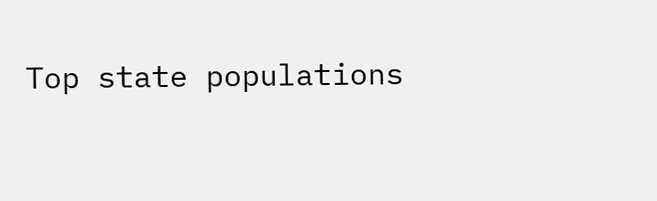Top state populations